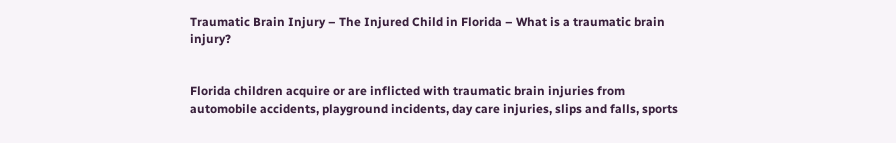Traumatic Brain Injury – The Injured Child in Florida – What is a traumatic brain injury?


Florida children acquire or are inflicted with traumatic brain injuries from automobile accidents, playground incidents, day care injuries, slips and falls, sports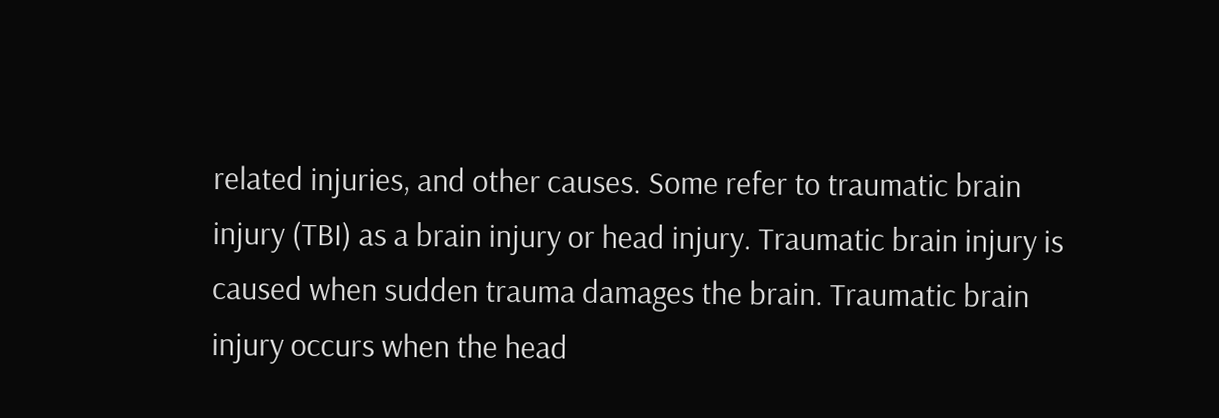related injuries, and other causes. Some refer to traumatic brain injury (TBI) as a brain injury or head injury. Traumatic brain injury is caused when sudden trauma damages the brain. Traumatic brain injury occurs when the head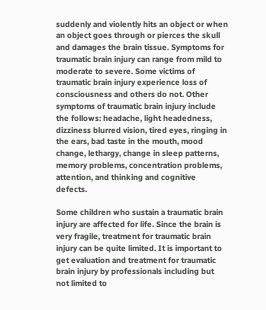suddenly and violently hits an object or when an object goes through or pierces the skull and damages the brain tissue. Symptoms for traumatic brain injury can range from mild to moderate to severe. Some victims of traumatic brain injury experience loss of consciousness and others do not. Other symptoms of traumatic brain injury include the follows: headache, light headedness, dizziness blurred vision, tired eyes, ringing in the ears, bad taste in the mouth, mood change, lethargy, change in sleep patterns, memory problems, concentration problems, attention, and thinking and cognitive defects.

Some children who sustain a traumatic brain injury are affected for life. Since the brain is very fragile, treatment for traumatic brain injury can be quite limited. It is important to get evaluation and treatment for traumatic brain injury by professionals including but not limited to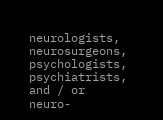neurologists, neurosurgeons, psychologists, psychiatrists, and / or neuro-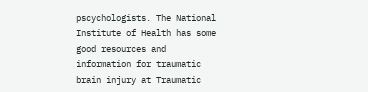pscychologists. The National Institute of Health has some good resources and information for traumatic brain injury at Traumatic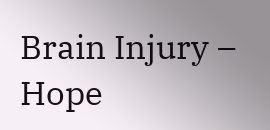Brain Injury – Hope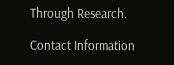Through Research.

Contact Information